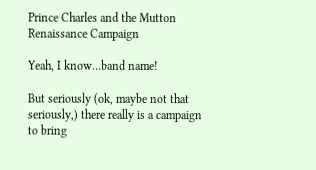Prince Charles and the Mutton Renaissance Campaign

Yeah, I know…band name!

But seriously (ok, maybe not that seriously,) there really is a campaign to bring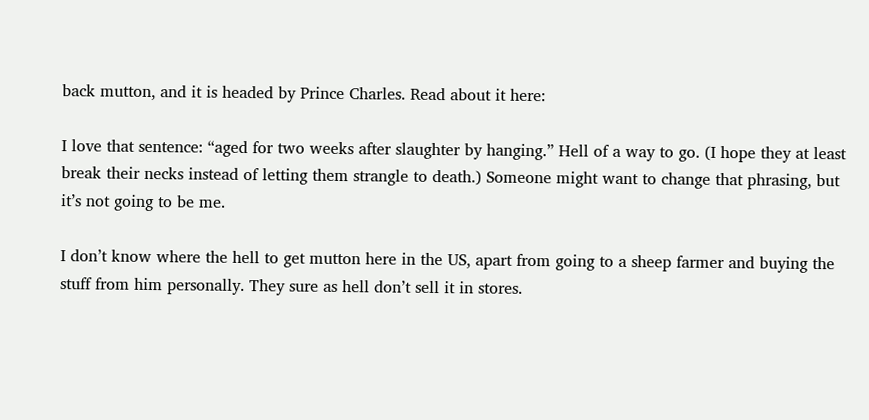back mutton, and it is headed by Prince Charles. Read about it here:

I love that sentence: “aged for two weeks after slaughter by hanging.” Hell of a way to go. (I hope they at least break their necks instead of letting them strangle to death.) Someone might want to change that phrasing, but it’s not going to be me.

I don’t know where the hell to get mutton here in the US, apart from going to a sheep farmer and buying the stuff from him personally. They sure as hell don’t sell it in stores.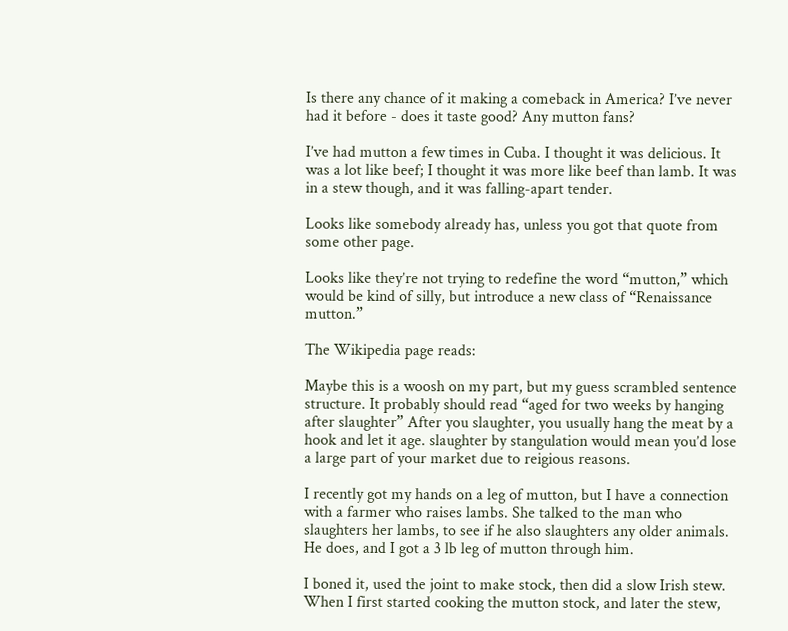Is there any chance of it making a comeback in America? I’ve never had it before - does it taste good? Any mutton fans?

I’ve had mutton a few times in Cuba. I thought it was delicious. It was a lot like beef; I thought it was more like beef than lamb. It was in a stew though, and it was falling-apart tender.

Looks like somebody already has, unless you got that quote from some other page.

Looks like they’re not trying to redefine the word “mutton,” which would be kind of silly, but introduce a new class of “Renaissance mutton.”

The Wikipedia page reads:

Maybe this is a woosh on my part, but my guess scrambled sentence structure. It probably should read “aged for two weeks by hanging after slaughter” After you slaughter, you usually hang the meat by a hook and let it age. slaughter by stangulation would mean you’d lose a large part of your market due to reigious reasons.

I recently got my hands on a leg of mutton, but I have a connection with a farmer who raises lambs. She talked to the man who slaughters her lambs, to see if he also slaughters any older animals. He does, and I got a 3 lb leg of mutton through him.

I boned it, used the joint to make stock, then did a slow Irish stew. When I first started cooking the mutton stock, and later the stew,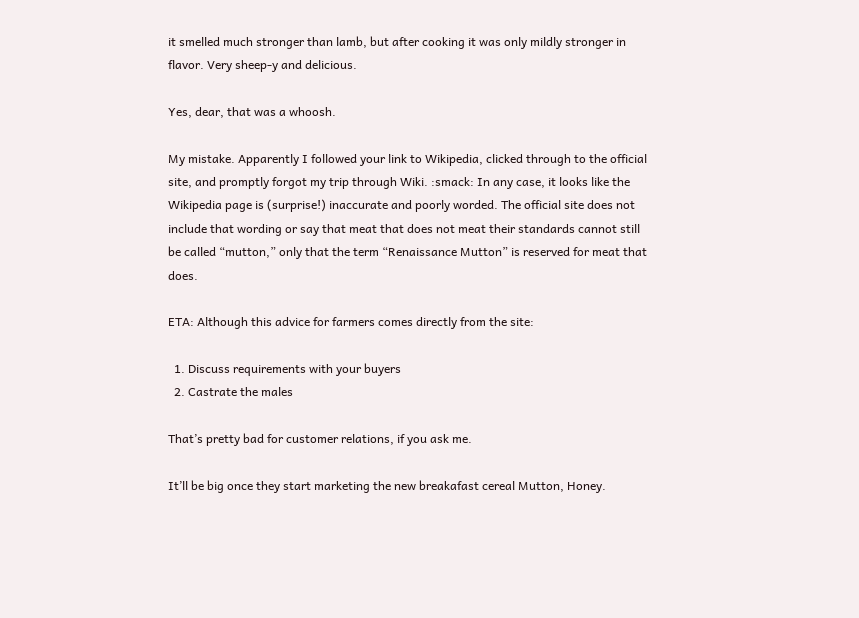it smelled much stronger than lamb, but after cooking it was only mildly stronger in flavor. Very sheep-y and delicious.

Yes, dear, that was a whoosh.

My mistake. Apparently I followed your link to Wikipedia, clicked through to the official site, and promptly forgot my trip through Wiki. :smack: In any case, it looks like the Wikipedia page is (surprise!) inaccurate and poorly worded. The official site does not include that wording or say that meat that does not meat their standards cannot still be called “mutton,” only that the term “Renaissance Mutton” is reserved for meat that does.

ETA: Although this advice for farmers comes directly from the site:

  1. Discuss requirements with your buyers
  2. Castrate the males

That’s pretty bad for customer relations, if you ask me.

It’ll be big once they start marketing the new breakafast cereal Mutton, Honey.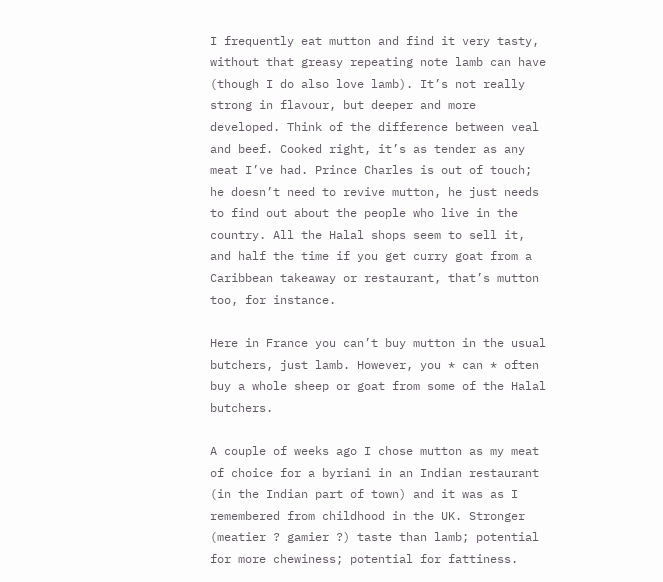I frequently eat mutton and find it very tasty, without that greasy repeating note lamb can have (though I do also love lamb). It’s not really strong in flavour, but deeper and more developed. Think of the difference between veal and beef. Cooked right, it’s as tender as any meat I’ve had. Prince Charles is out of touch; he doesn’t need to revive mutton, he just needs to find out about the people who live in the country. All the Halal shops seem to sell it, and half the time if you get curry goat from a Caribbean takeaway or restaurant, that’s mutton too, for instance.

Here in France you can’t buy mutton in the usual butchers, just lamb. However, you * can * often buy a whole sheep or goat from some of the Halal butchers.

A couple of weeks ago I chose mutton as my meat of choice for a byriani in an Indian restaurant (in the Indian part of town) and it was as I remembered from childhood in the UK. Stronger (meatier ? gamier ?) taste than lamb; potential for more chewiness; potential for fattiness.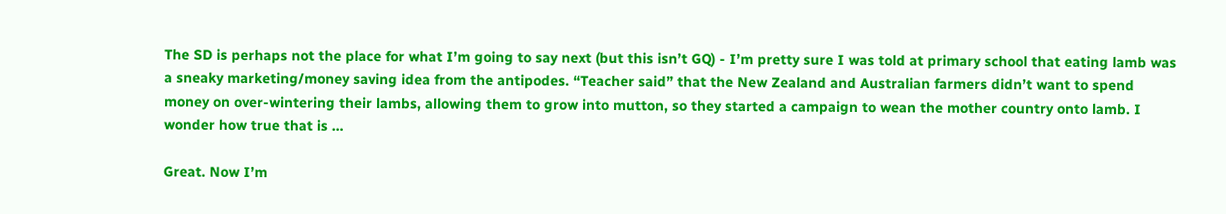The SD is perhaps not the place for what I’m going to say next (but this isn’t GQ) - I’m pretty sure I was told at primary school that eating lamb was a sneaky marketing/money saving idea from the antipodes. “Teacher said” that the New Zealand and Australian farmers didn’t want to spend money on over-wintering their lambs, allowing them to grow into mutton, so they started a campaign to wean the mother country onto lamb. I wonder how true that is …

Great. Now I’m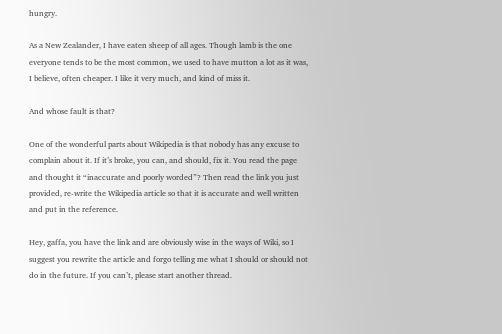hungry.

As a New Zealander, I have eaten sheep of all ages. Though lamb is the one everyone tends to be the most common, we used to have mutton a lot as it was, I believe, often cheaper. I like it very much, and kind of miss it.

And whose fault is that?

One of the wonderful parts about Wikipedia is that nobody has any excuse to complain about it. If it’s broke, you can, and should, fix it. You read the page and thought it “inaccurate and poorly worded”? Then read the link you just provided, re-write the Wikipedia article so that it is accurate and well written and put in the reference.

Hey, gaffa, you have the link and are obviously wise in the ways of Wiki, so I suggest you rewrite the article and forgo telling me what I should or should not do in the future. If you can’t, please start another thread.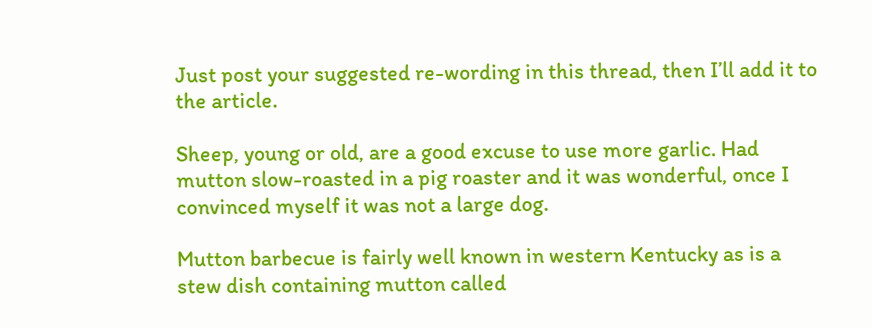Just post your suggested re-wording in this thread, then I’ll add it to the article.

Sheep, young or old, are a good excuse to use more garlic. Had mutton slow-roasted in a pig roaster and it was wonderful, once I convinced myself it was not a large dog.

Mutton barbecue is fairly well known in western Kentucky as is a stew dish containing mutton called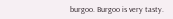burgoo. Burgoo is very tasty.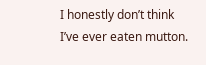I honestly don’t think I’ve ever eaten mutton.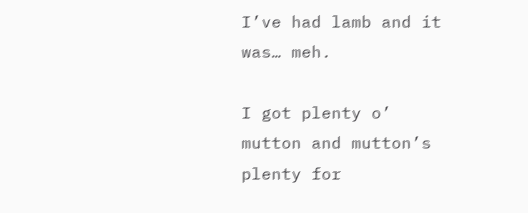I’ve had lamb and it was… meh.

I got plenty o’ mutton and mutton’s plenty for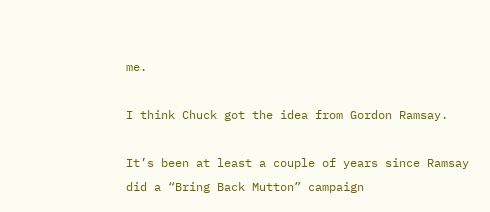me.

I think Chuck got the idea from Gordon Ramsay.

It’s been at least a couple of years since Ramsay did a “Bring Back Mutton” campaign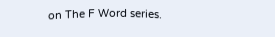on The F Word series.